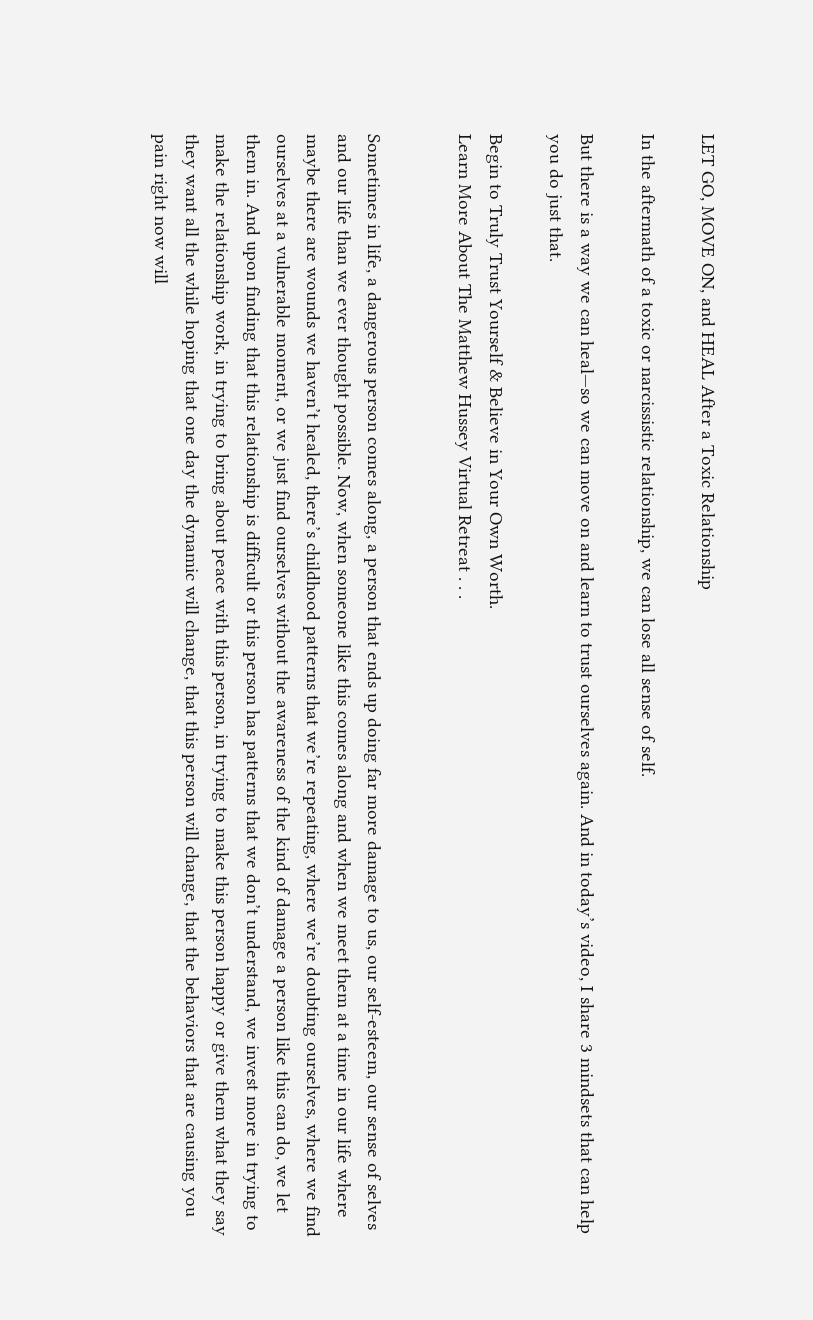LET GO, MOVE ON, and HEAL After a Toxic Relationship

In the aftermath of a toxic or narcissistic relationship, we can lose all sense of self.

But there is a way we can heal—so we can move on and learn to trust ourselves again. And in today’s video, I share 3 mindsets that can help you do just that.

Begin to Truly Trust Yourself & Believe in Your Own Worth.
Learn More About The Matthew Hussey Virtual Retreat . . .


Sometimes in life, a dangerous person comes along, a person that ends up doing far more damage to us, our self-esteem, our sense of selves and our life than we ever thought possible. Now, when someone like this comes along and when we meet them at a time in our life where maybe there are wounds we haven’t healed, there’s childhood patterns that we’re repeating, where we’re doubting ourselves, where we find ourselves at a vulnerable moment, or we just find ourselves without the awareness of the kind of damage a person like this can do, we let them in. And upon finding that this relationship is difficult or this person has patterns that we don’t understand, we invest more in trying to make the relationship work, in trying to bring about peace with this person, in trying to make this person happy or give them what they say they want all the while hoping that one day the dynamic will change, that this person will change, that the behaviors that are causing you pain right now will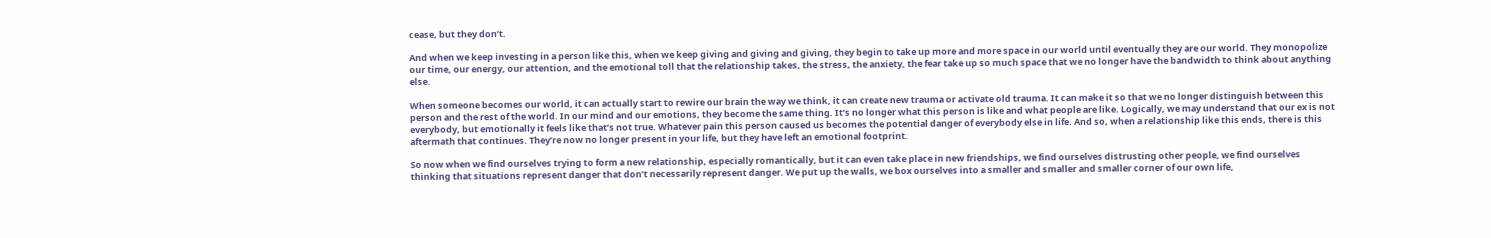cease, but they don’t.

And when we keep investing in a person like this, when we keep giving and giving and giving, they begin to take up more and more space in our world until eventually they are our world. They monopolize our time, our energy, our attention, and the emotional toll that the relationship takes, the stress, the anxiety, the fear take up so much space that we no longer have the bandwidth to think about anything else.

When someone becomes our world, it can actually start to rewire our brain the way we think, it can create new trauma or activate old trauma. It can make it so that we no longer distinguish between this person and the rest of the world. In our mind and our emotions, they become the same thing. It’s no longer what this person is like and what people are like. Logically, we may understand that our ex is not everybody, but emotionally it feels like that’s not true. Whatever pain this person caused us becomes the potential danger of everybody else in life. And so, when a relationship like this ends, there is this aftermath that continues. They’re now no longer present in your life, but they have left an emotional footprint.

So now when we find ourselves trying to form a new relationship, especially romantically, but it can even take place in new friendships, we find ourselves distrusting other people, we find ourselves thinking that situations represent danger that don’t necessarily represent danger. We put up the walls, we box ourselves into a smaller and smaller and smaller corner of our own life,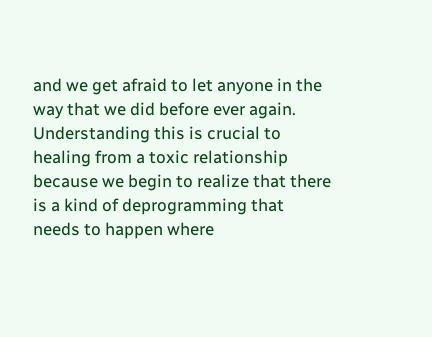and we get afraid to let anyone in the way that we did before ever again. Understanding this is crucial to healing from a toxic relationship because we begin to realize that there is a kind of deprogramming that needs to happen where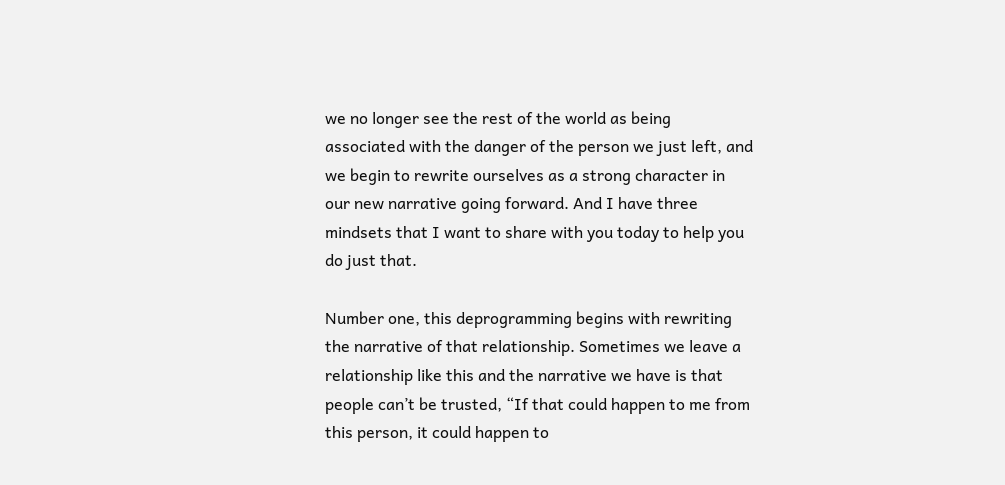we no longer see the rest of the world as being associated with the danger of the person we just left, and we begin to rewrite ourselves as a strong character in our new narrative going forward. And I have three mindsets that I want to share with you today to help you do just that.

Number one, this deprogramming begins with rewriting the narrative of that relationship. Sometimes we leave a relationship like this and the narrative we have is that people can’t be trusted, “If that could happen to me from this person, it could happen to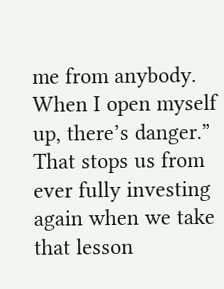me from anybody. When I open myself up, there’s danger.” That stops us from ever fully investing again when we take that lesson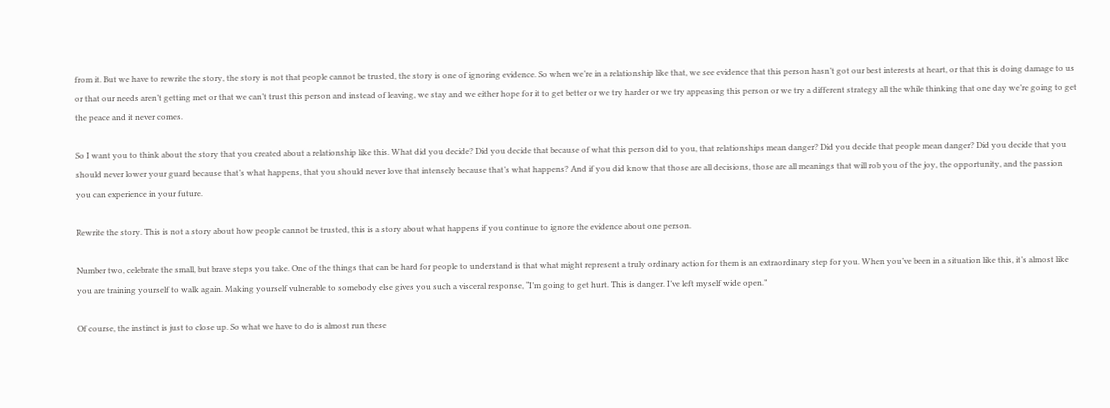from it. But we have to rewrite the story, the story is not that people cannot be trusted, the story is one of ignoring evidence. So when we’re in a relationship like that, we see evidence that this person hasn’t got our best interests at heart, or that this is doing damage to us or that our needs aren’t getting met or that we can’t trust this person and instead of leaving, we stay and we either hope for it to get better or we try harder or we try appeasing this person or we try a different strategy all the while thinking that one day we’re going to get the peace and it never comes.

So I want you to think about the story that you created about a relationship like this. What did you decide? Did you decide that because of what this person did to you, that relationships mean danger? Did you decide that people mean danger? Did you decide that you should never lower your guard because that’s what happens, that you should never love that intensely because that’s what happens? And if you did know that those are all decisions, those are all meanings that will rob you of the joy, the opportunity, and the passion you can experience in your future.

Rewrite the story. This is not a story about how people cannot be trusted, this is a story about what happens if you continue to ignore the evidence about one person.

Number two, celebrate the small, but brave steps you take. One of the things that can be hard for people to understand is that what might represent a truly ordinary action for them is an extraordinary step for you. When you’ve been in a situation like this, it’s almost like you are training yourself to walk again. Making yourself vulnerable to somebody else gives you such a visceral response, “I’m going to get hurt. This is danger. I’ve left myself wide open.”

Of course, the instinct is just to close up. So what we have to do is almost run these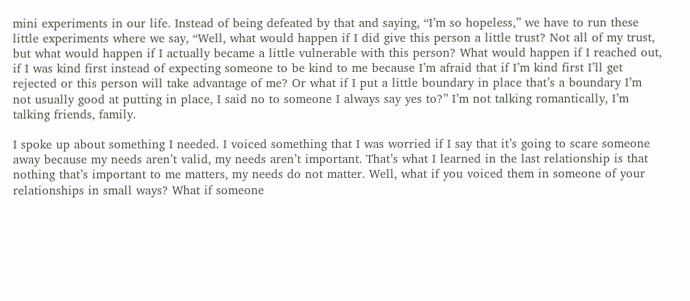mini experiments in our life. Instead of being defeated by that and saying, “I’m so hopeless,” we have to run these little experiments where we say, “Well, what would happen if I did give this person a little trust? Not all of my trust, but what would happen if I actually became a little vulnerable with this person? What would happen if I reached out, if I was kind first instead of expecting someone to be kind to me because I’m afraid that if I’m kind first I’ll get rejected or this person will take advantage of me? Or what if I put a little boundary in place that’s a boundary I’m not usually good at putting in place, I said no to someone I always say yes to?” I’m not talking romantically, I’m talking friends, family.

I spoke up about something I needed. I voiced something that I was worried if I say that it’s going to scare someone away because my needs aren’t valid, my needs aren’t important. That’s what I learned in the last relationship is that nothing that’s important to me matters, my needs do not matter. Well, what if you voiced them in someone of your relationships in small ways? What if someone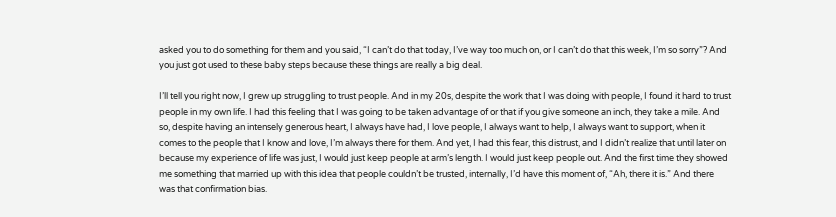asked you to do something for them and you said, “I can’t do that today, I’ve way too much on, or I can’t do that this week, I’m so sorry”? And you just got used to these baby steps because these things are really a big deal.

I’ll tell you right now, I grew up struggling to trust people. And in my 20s, despite the work that I was doing with people, I found it hard to trust people in my own life. I had this feeling that I was going to be taken advantage of or that if you give someone an inch, they take a mile. And so, despite having an intensely generous heart, I always have had, I love people, I always want to help, I always want to support, when it comes to the people that I know and love, I’m always there for them. And yet, I had this fear, this distrust, and I didn’t realize that until later on because my experience of life was just, I would just keep people at arm’s length. I would just keep people out. And the first time they showed me something that married up with this idea that people couldn’t be trusted, internally, I’d have this moment of, “Ah, there it is.” And there was that confirmation bias.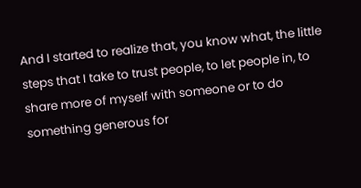And I started to realize that, you know what, the little steps that I take to trust people, to let people in, to share more of myself with someone or to do something generous for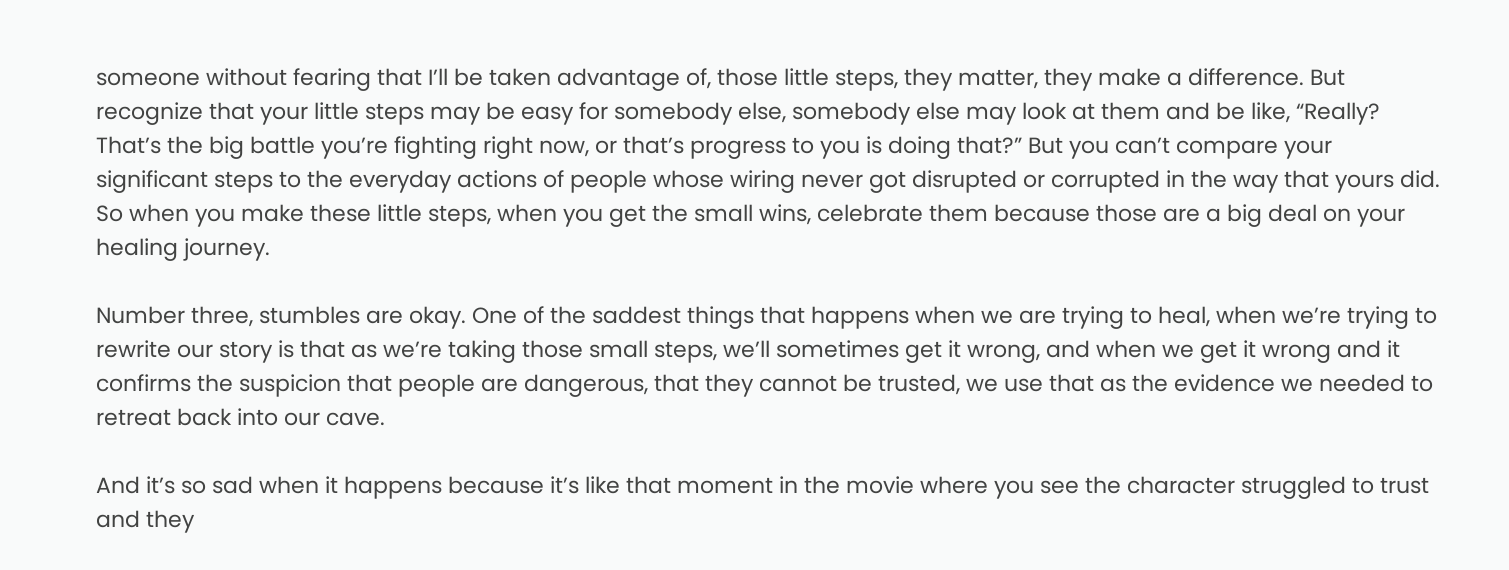someone without fearing that I’ll be taken advantage of, those little steps, they matter, they make a difference. But recognize that your little steps may be easy for somebody else, somebody else may look at them and be like, “Really? That’s the big battle you’re fighting right now, or that’s progress to you is doing that?” But you can’t compare your significant steps to the everyday actions of people whose wiring never got disrupted or corrupted in the way that yours did. So when you make these little steps, when you get the small wins, celebrate them because those are a big deal on your healing journey.

Number three, stumbles are okay. One of the saddest things that happens when we are trying to heal, when we’re trying to rewrite our story is that as we’re taking those small steps, we’ll sometimes get it wrong, and when we get it wrong and it confirms the suspicion that people are dangerous, that they cannot be trusted, we use that as the evidence we needed to retreat back into our cave.

And it’s so sad when it happens because it’s like that moment in the movie where you see the character struggled to trust and they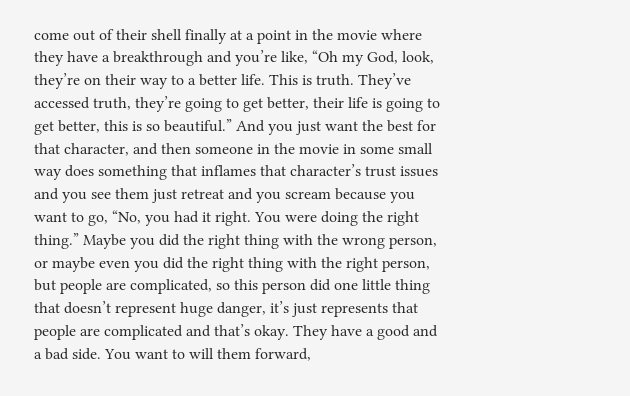come out of their shell finally at a point in the movie where they have a breakthrough and you’re like, “Oh my God, look, they’re on their way to a better life. This is truth. They’ve accessed truth, they’re going to get better, their life is going to get better, this is so beautiful.” And you just want the best for that character, and then someone in the movie in some small way does something that inflames that character’s trust issues and you see them just retreat and you scream because you want to go, “No, you had it right. You were doing the right thing.” Maybe you did the right thing with the wrong person, or maybe even you did the right thing with the right person, but people are complicated, so this person did one little thing that doesn’t represent huge danger, it’s just represents that people are complicated and that’s okay. They have a good and a bad side. You want to will them forward,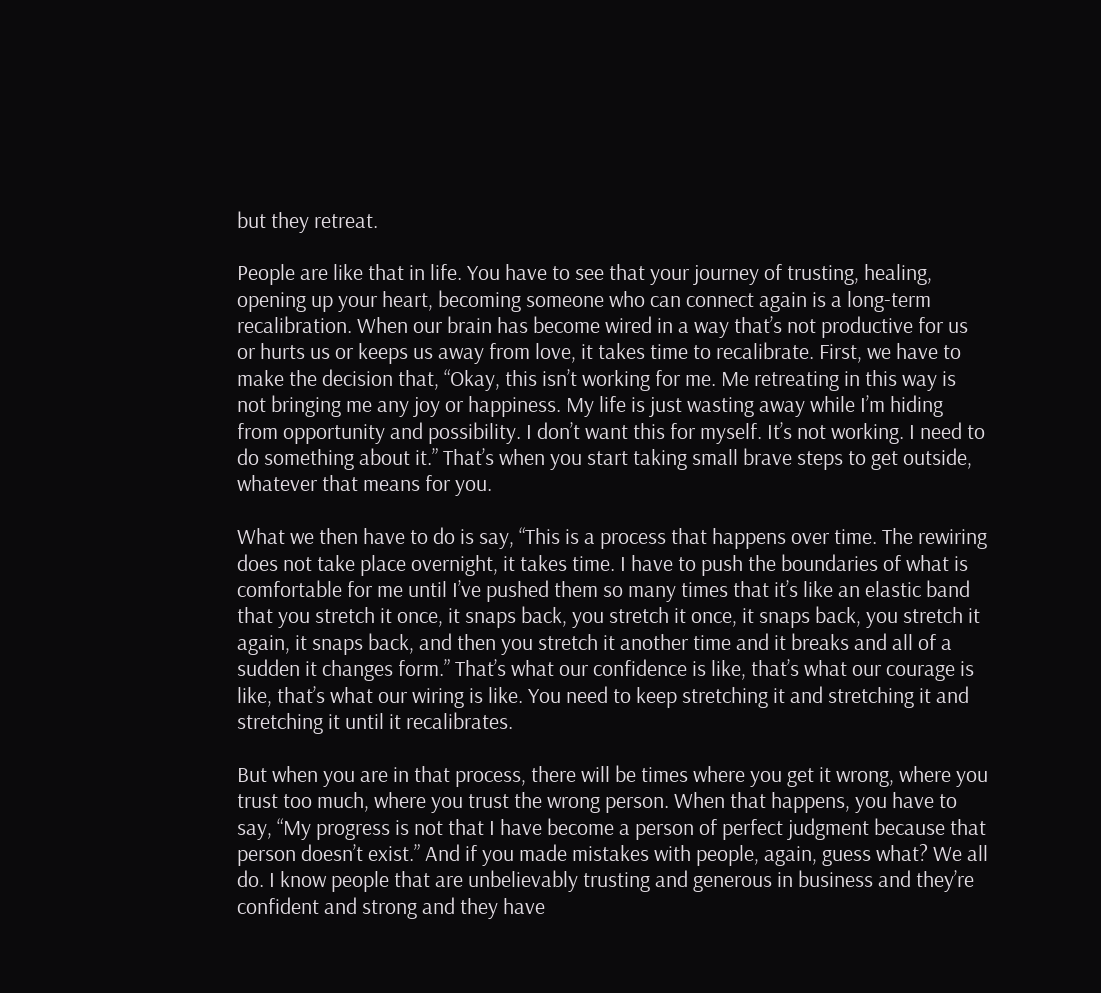but they retreat.

People are like that in life. You have to see that your journey of trusting, healing, opening up your heart, becoming someone who can connect again is a long-term recalibration. When our brain has become wired in a way that’s not productive for us or hurts us or keeps us away from love, it takes time to recalibrate. First, we have to make the decision that, “Okay, this isn’t working for me. Me retreating in this way is not bringing me any joy or happiness. My life is just wasting away while I’m hiding from opportunity and possibility. I don’t want this for myself. It’s not working. I need to do something about it.” That’s when you start taking small brave steps to get outside, whatever that means for you.

What we then have to do is say, “This is a process that happens over time. The rewiring does not take place overnight, it takes time. I have to push the boundaries of what is comfortable for me until I’ve pushed them so many times that it’s like an elastic band that you stretch it once, it snaps back, you stretch it once, it snaps back, you stretch it again, it snaps back, and then you stretch it another time and it breaks and all of a sudden it changes form.” That’s what our confidence is like, that’s what our courage is like, that’s what our wiring is like. You need to keep stretching it and stretching it and stretching it until it recalibrates.

But when you are in that process, there will be times where you get it wrong, where you trust too much, where you trust the wrong person. When that happens, you have to say, “My progress is not that I have become a person of perfect judgment because that person doesn’t exist.” And if you made mistakes with people, again, guess what? We all do. I know people that are unbelievably trusting and generous in business and they’re confident and strong and they have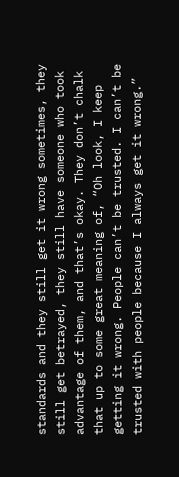standards and they still get it wrong sometimes, they still get betrayed, they still have someone who took advantage of them, and that’s okay. They don’t chalk that up to some great meaning of, “Oh look, I keep getting it wrong. People can’t be trusted. I can’t be trusted with people because I always get it wrong.”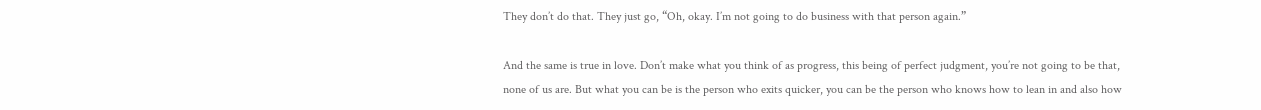They don’t do that. They just go, “Oh, okay. I’m not going to do business with that person again.”

And the same is true in love. Don’t make what you think of as progress, this being of perfect judgment, you’re not going to be that, none of us are. But what you can be is the person who exits quicker, you can be the person who knows how to lean in and also how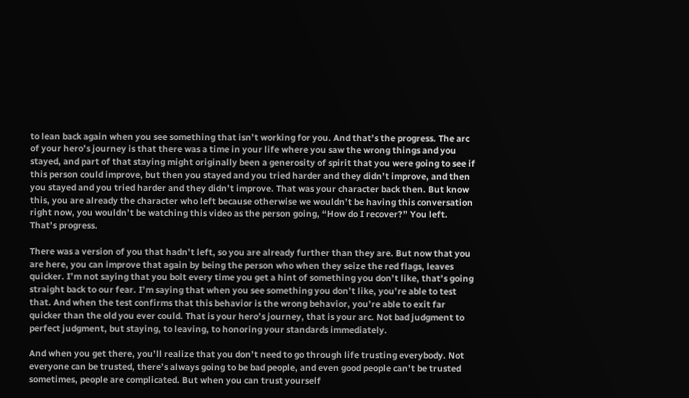to lean back again when you see something that isn’t working for you. And that’s the progress. The arc of your hero’s journey is that there was a time in your life where you saw the wrong things and you stayed, and part of that staying might originally been a generosity of spirit that you were going to see if this person could improve, but then you stayed and you tried harder and they didn’t improve, and then you stayed and you tried harder and they didn’t improve. That was your character back then. But know this, you are already the character who left because otherwise we wouldn’t be having this conversation right now, you wouldn’t be watching this video as the person going, “How do I recover?” You left. That’s progress.

There was a version of you that hadn’t left, so you are already further than they are. But now that you are here, you can improve that again by being the person who when they seize the red flags, leaves quicker. I’m not saying that you bolt every time you get a hint of something you don’t like, that’s going straight back to our fear. I’m saying that when you see something you don’t like, you’re able to test that. And when the test confirms that this behavior is the wrong behavior, you’re able to exit far quicker than the old you ever could. That is your hero’s journey, that is your arc. Not bad judgment to perfect judgment, but staying, to leaving, to honoring your standards immediately.

And when you get there, you’ll realize that you don’t need to go through life trusting everybody. Not everyone can be trusted, there’s always going to be bad people, and even good people can’t be trusted sometimes, people are complicated. But when you can trust yourself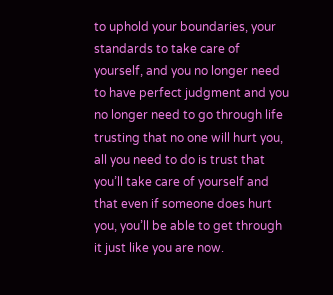to uphold your boundaries, your standards to take care of yourself, and you no longer need to have perfect judgment and you no longer need to go through life trusting that no one will hurt you, all you need to do is trust that you’ll take care of yourself and that even if someone does hurt you, you’ll be able to get through it just like you are now.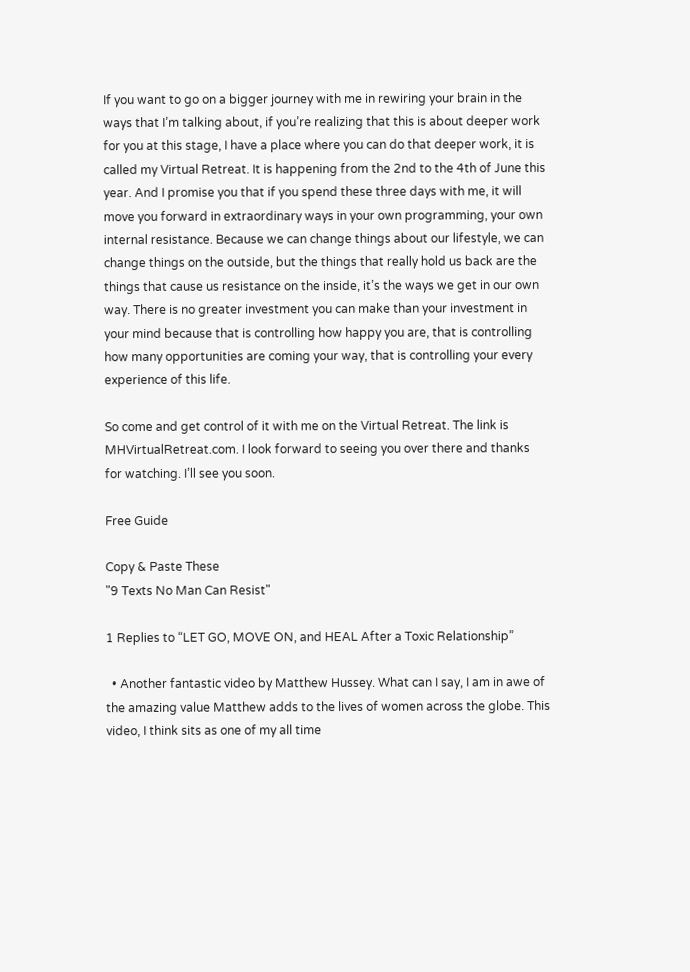If you want to go on a bigger journey with me in rewiring your brain in the ways that I’m talking about, if you’re realizing that this is about deeper work for you at this stage, I have a place where you can do that deeper work, it is called my Virtual Retreat. It is happening from the 2nd to the 4th of June this year. And I promise you that if you spend these three days with me, it will move you forward in extraordinary ways in your own programming, your own internal resistance. Because we can change things about our lifestyle, we can change things on the outside, but the things that really hold us back are the things that cause us resistance on the inside, it’s the ways we get in our own way. There is no greater investment you can make than your investment in your mind because that is controlling how happy you are, that is controlling how many opportunities are coming your way, that is controlling your every experience of this life.

So come and get control of it with me on the Virtual Retreat. The link is MHVirtualRetreat.com. I look forward to seeing you over there and thanks for watching. I’ll see you soon.

Free Guide

Copy & Paste These
"9 Texts No Man Can Resist"

1 Replies to “LET GO, MOVE ON, and HEAL After a Toxic Relationship”

  • Another fantastic video by Matthew Hussey. What can I say, I am in awe of the amazing value Matthew adds to the lives of women across the globe. This video, I think sits as one of my all time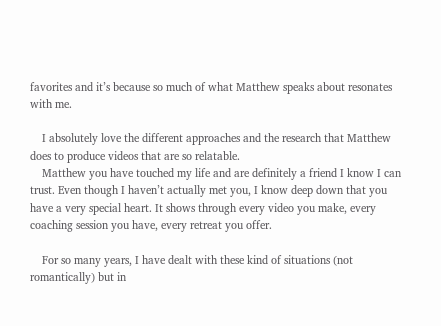favorites and it’s because so much of what Matthew speaks about resonates with me.

    I absolutely love the different approaches and the research that Matthew does to produce videos that are so relatable.
    Matthew you have touched my life and are definitely a friend I know I can trust. Even though I haven’t actually met you, I know deep down that you have a very special heart. It shows through every video you make, every coaching session you have, every retreat you offer.

    For so many years, I have dealt with these kind of situations (not romantically) but in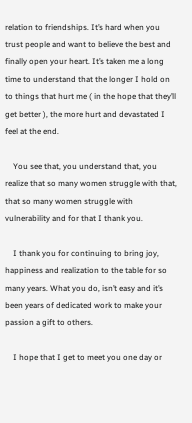relation to friendships. It’s hard when you trust people and want to believe the best and finally open your heart. It’s taken me a long time to understand that the longer I hold on to things that hurt me ( in the hope that they’ll get better ), the more hurt and devastated I feel at the end.

    You see that, you understand that, you realize that so many women struggle with that, that so many women struggle with vulnerability and for that I thank you.

    I thank you for continuing to bring joy, happiness and realization to the table for so many years. What you do, isn’t easy and it’s been years of dedicated work to make your passion a gift to others.

    I hope that I get to meet you one day or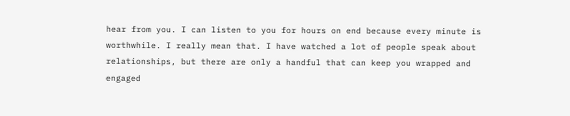hear from you. I can listen to you for hours on end because every minute is worthwhile. I really mean that. I have watched a lot of people speak about relationships, but there are only a handful that can keep you wrapped and engaged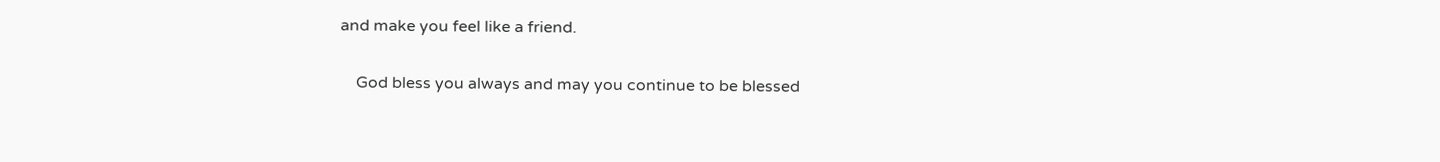and make you feel like a friend.

    God bless you always and may you continue to be blessed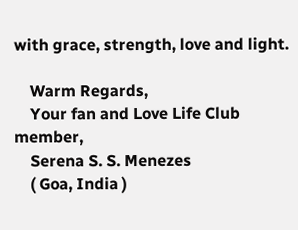with grace, strength, love and light.

    Warm Regards,
    Your fan and Love Life Club member,
    Serena S. S. Menezes
    ( Goa, India )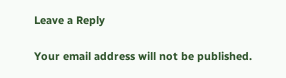Leave a Reply

Your email address will not be published.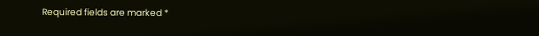Required fields are marked *